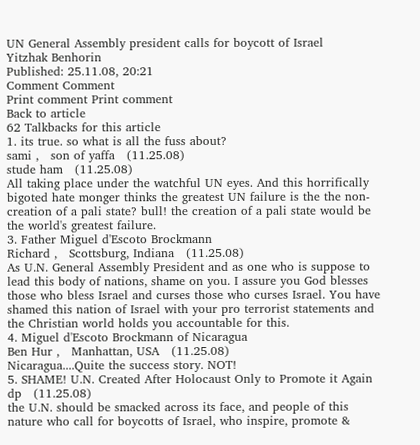UN General Assembly president calls for boycott of Israel
Yitzhak Benhorin
Published: 25.11.08, 20:21
Comment Comment
Print comment Print comment
Back to article
62 Talkbacks for this article
1. its true. so what is all the fuss about?
sami ,   son of yaffa   (11.25.08)
stude ham   (11.25.08)
All taking place under the watchful UN eyes. And this horrifically bigoted hate monger thinks the greatest UN failure is the the non-creation of a pali state? bull! the creation of a pali state would be the world's greatest failure.
3. Father Miguel d'Escoto Brockmann
Richard ,   Scottsburg, Indiana   (11.25.08)
As U.N. General Assembly President and as one who is suppose to lead this body of nations, shame on you. I assure you God blesses those who bless Israel and curses those who curses Israel. You have shamed this nation of Israel with your pro terrorist statements and the Christian world holds you accountable for this.
4. Miguel d'Escoto Brockmann of Nicaragua
Ben Hur ,   Manhattan, USA   (11.25.08)
Nicaragua....Quite the success story. NOT!
5. SHAME! U.N. Created After Holocaust Only to Promote it Again
dp   (11.25.08)
the U.N. should be smacked across its face, and people of this nature who call for boycotts of Israel, who inspire, promote &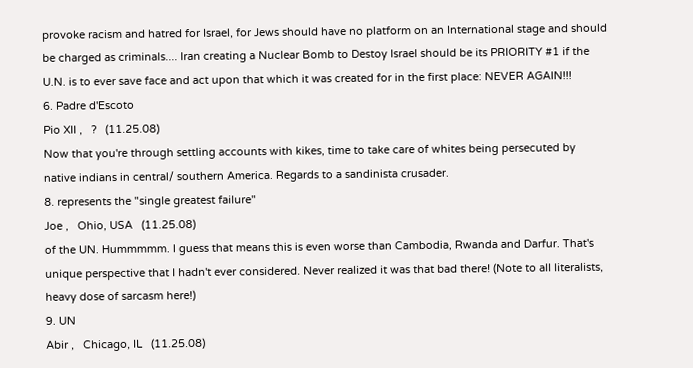provoke racism and hatred for Israel, for Jews should have no platform on an International stage and should be charged as criminals.... Iran creating a Nuclear Bomb to Destoy Israel should be its PRIORITY #1 if the U.N. is to ever save face and act upon that which it was created for in the first place: NEVER AGAIN!!!
6. Padre d'Escoto
Pio XII ,   ?   (11.25.08)
Now that you're through settling accounts with kikes, time to take care of whites being persecuted by native indians in central/ southern America. Regards to a sandinista crusader.
8. represents the "single greatest failure"
Joe ,   Ohio, USA   (11.25.08)
of the UN. Hummmmm. I guess that means this is even worse than Cambodia, Rwanda and Darfur. That's unique perspective that I hadn't ever considered. Never realized it was that bad there! (Note to all literalists, heavy dose of sarcasm here!)
9. UN
Abir ,   Chicago, IL   (11.25.08)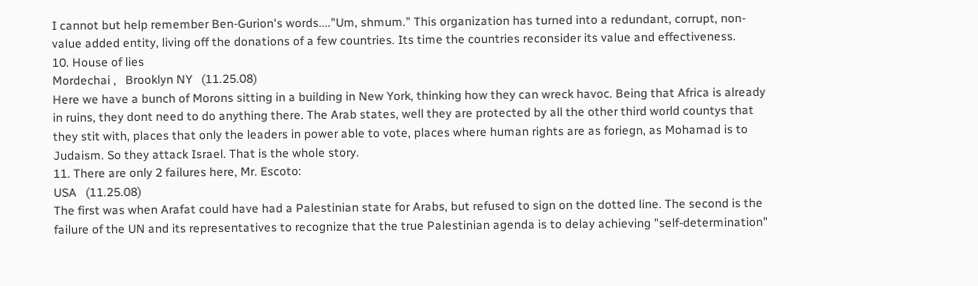I cannot but help remember Ben-Gurion's words...."Um, shmum." This organization has turned into a redundant, corrupt, non-value added entity, living off the donations of a few countries. Its time the countries reconsider its value and effectiveness.
10. House of lies
Mordechai ,   Brooklyn NY   (11.25.08)
Here we have a bunch of Morons sitting in a building in New York, thinking how they can wreck havoc. Being that Africa is already in ruins, they dont need to do anything there. The Arab states, well they are protected by all the other third world countys that they stit with, places that only the leaders in power able to vote, places where human rights are as foriegn, as Mohamad is to Judaism. So they attack Israel. That is the whole story.
11. There are only 2 failures here, Mr. Escoto:
USA   (11.25.08)
The first was when Arafat could have had a Palestinian state for Arabs, but refused to sign on the dotted line. The second is the failure of the UN and its representatives to recognize that the true Palestinian agenda is to delay achieving "self-determination"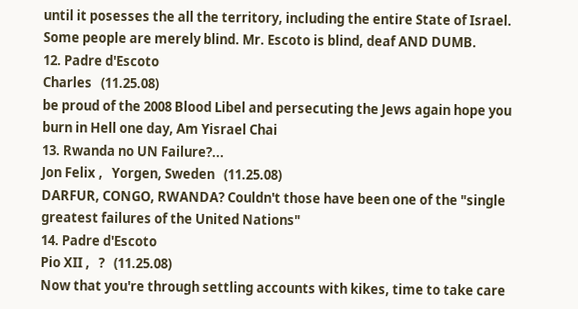until it posesses the all the territory, including the entire State of Israel. Some people are merely blind. Mr. Escoto is blind, deaf AND DUMB.
12. Padre d'Escoto
Charles   (11.25.08)
be proud of the 2008 Blood Libel and persecuting the Jews again hope you burn in Hell one day, Am Yisrael Chai
13. Rwanda no UN Failure?...
Jon Felix ,   Yorgen, Sweden   (11.25.08)
DARFUR, CONGO, RWANDA? Couldn't those have been one of the "single greatest failures of the United Nations"
14. Padre d'Escoto
Pio XII ,   ?   (11.25.08)
Now that you're through settling accounts with kikes, time to take care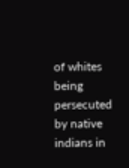of whites being persecuted by native indians in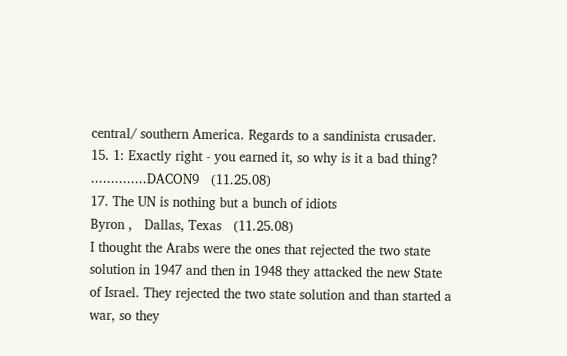central/ southern America. Regards to a sandinista crusader.
15. 1: Exactly right - you earned it, so why is it a bad thing?
..............DACON9   (11.25.08)
17. The UN is nothing but a bunch of idiots
Byron ,   Dallas, Texas   (11.25.08)
I thought the Arabs were the ones that rejected the two state solution in 1947 and then in 1948 they attacked the new State of Israel. They rejected the two state solution and than started a war, so they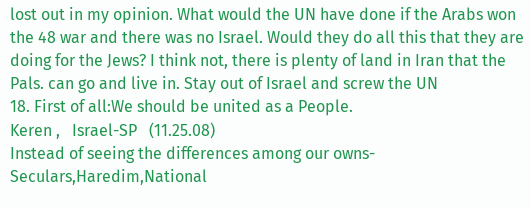lost out in my opinion. What would the UN have done if the Arabs won the 48 war and there was no Israel. Would they do all this that they are doing for the Jews? I think not, there is plenty of land in Iran that the Pals. can go and live in. Stay out of Israel and screw the UN
18. First of all:We should be united as a People.
Keren ,   Israel-SP   (11.25.08)
Instead of seeing the differences among our owns-Seculars,Haredim,National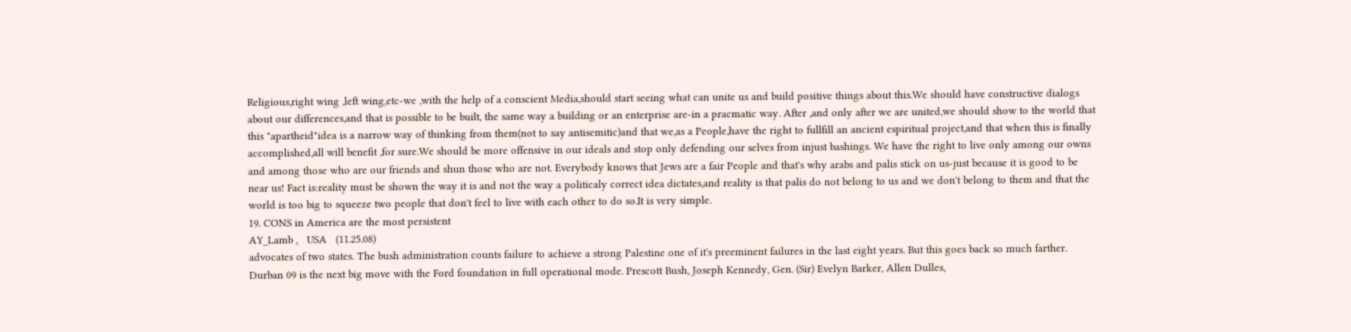Religious,right wing ,left wing,etc-we ,with the help of a conscient Media,should start seeing what can unite us and build positive things about this.We should have constructive dialogs about our differences,and that is possible to be built, the same way a building or an enterprise are-in a pracmatic way. After ,and only after we are united,we should show to the world that this "apartheid"idea is a narrow way of thinking from them(not to say antisemitic)and that we,as a People,have the right to fullfill an ancient espiritual project,and that when this is finally accomplished,all will benefit ,for sure.We should be more offensive in our ideals and stop only defending our selves from injust bashings. We have the right to live only among our owns and among those who are our friends and shun those who are not. Everybody knows that Jews are a fair People and that's why arabs and palis stick on us-just because it is good to be near us! Fact is:reality must be shown the way it is and not the way a politicaly correct idea dictates,and reality is that palis do not belong to us and we don't belong to them and that the world is too big to squeeze two people that don't feel to live with each other to do so.It is very simple.
19. CONS in America are the most persistent
AY_Lamb ,   USA   (11.25.08)
advocates of two states. The bush administration counts failure to achieve a strong Palestine one of it's preeminent failures in the last eight years. But this goes back so much farther. Durban 09 is the next big move with the Ford foundation in full operational mode. Prescott Bush, Joseph Kennedy, Gen. (Sir) Evelyn Barker, Allen Dulles,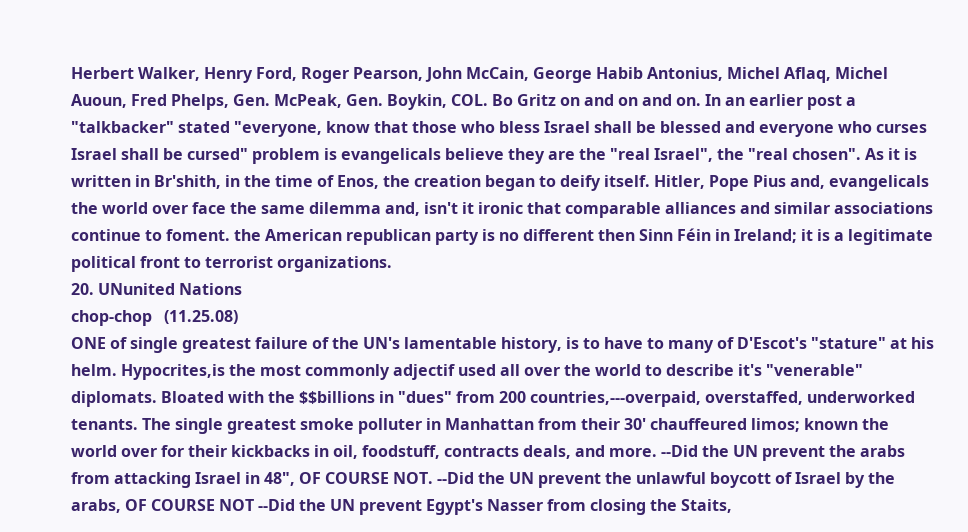Herbert Walker, Henry Ford, Roger Pearson, John McCain, George Habib Antonius, Michel Aflaq, Michel Auoun, Fred Phelps, Gen. McPeak, Gen. Boykin, COL. Bo Gritz on and on and on. In an earlier post a "talkbacker" stated "everyone, know that those who bless Israel shall be blessed and everyone who curses Israel shall be cursed" problem is evangelicals believe they are the "real Israel", the "real chosen". As it is written in Br'shith, in the time of Enos, the creation began to deify itself. Hitler, Pope Pius and, evangelicals the world over face the same dilemma and, isn't it ironic that comparable alliances and similar associations continue to foment. the American republican party is no different then Sinn Féin in Ireland; it is a legitimate political front to terrorist organizations.
20. UNunited Nations
chop-chop   (11.25.08)
ONE of single greatest failure of the UN's lamentable history, is to have to many of D'Escot's "stature" at his helm. Hypocrites,is the most commonly adjectif used all over the world to describe it's "venerable" diplomats. Bloated with the $$billions in "dues" from 200 countries,---overpaid, overstaffed, underworked tenants. The single greatest smoke polluter in Manhattan from their 30' chauffeured limos; known the world over for their kickbacks in oil, foodstuff, contracts deals, and more. --Did the UN prevent the arabs from attacking Israel in 48", OF COURSE NOT. --Did the UN prevent the unlawful boycott of Israel by the arabs, OF COURSE NOT --Did the UN prevent Egypt's Nasser from closing the Staits,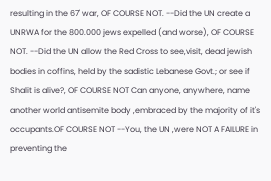resulting in the 67' war, OF COURSE NOT. --Did the UN create a UNRWA for the 800.000 jews expelled (and worse), OF COURSE NOT. --Did the UN allow the Red Cross to see,visit, dead jewish bodies in coffins, held by the sadistic Lebanese Govt.; or see if Shalit is alive?, OF COURSE NOT Can anyone, anywhere, name another world antisemite body ,embraced by the majority of it's occupants.OF COURSE NOT --You, the UN ,were NOT A FAILURE in preventing the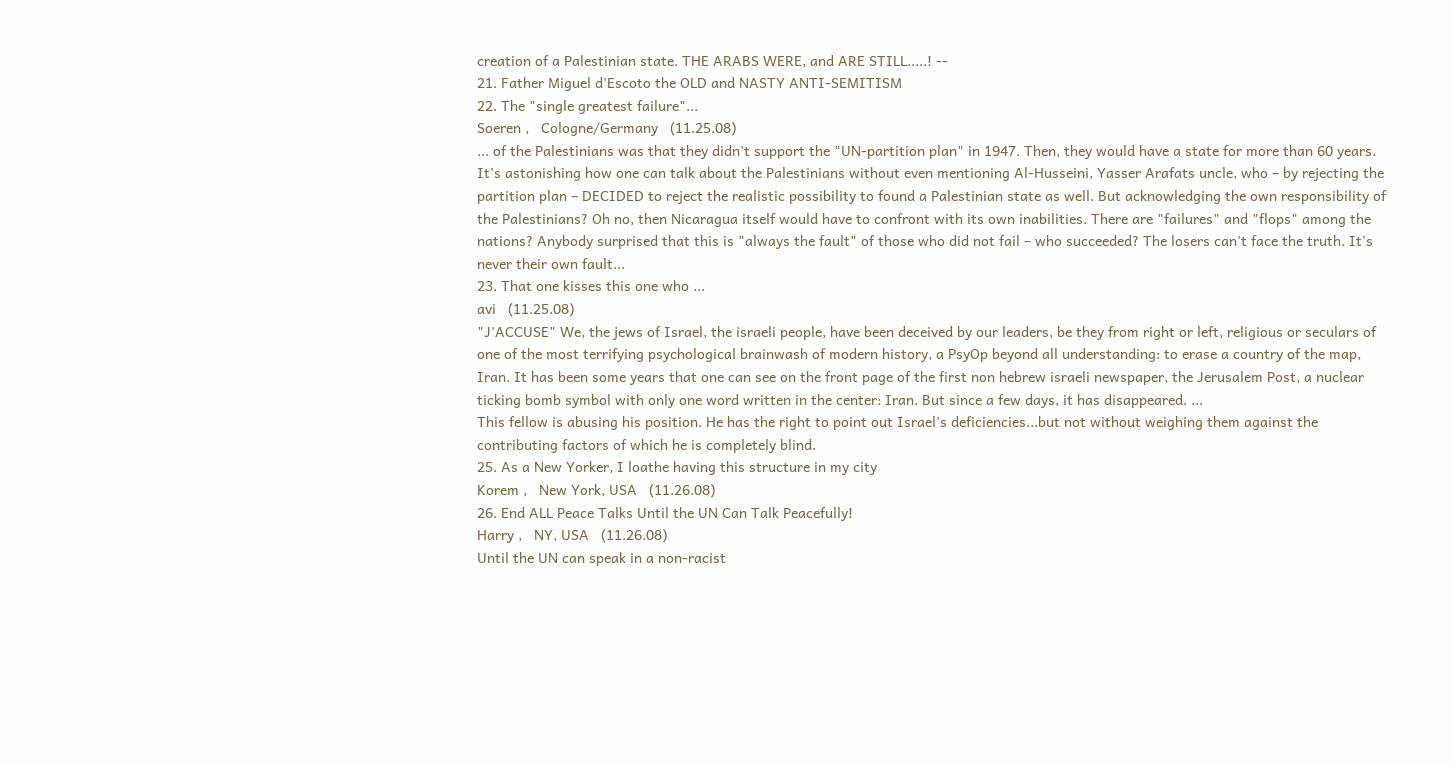creation of a Palestinian state. THE ARABS WERE, and ARE STILL.....! --
21. Father Miguel d'Escoto the OLD and NASTY ANTI-SEMITISM
22. The "single greatest failure"...
Soeren ,   Cologne/Germany   (11.25.08)
... of the Palestinians was that they didn't support the "UN-partition plan" in 1947. Then, they would have a state for more than 60 years. It's astonishing how one can talk about the Palestinians without even mentioning Al-Husseini, Yasser Arafats uncle, who – by rejecting the partition plan – DECIDED to reject the realistic possibility to found a Palestinian state as well. But acknowledging the own responsibility of the Palestinians? Oh no, then Nicaragua itself would have to confront with its own inabilities. There are "failures" and "flops" among the nations? Anybody surprised that this is "always the fault" of those who did not fail – who succeeded? The losers can't face the truth. It's never their own fault...
23. That one kisses this one who ...
avi   (11.25.08)
"J'ACCUSE" We, the jews of Israel, the israeli people, have been deceived by our leaders, be they from right or left, religious or seculars of one of the most terrifying psychological brainwash of modern history, a PsyOp beyond all understanding: to erase a country of the map, Iran. It has been some years that one can see on the front page of the first non hebrew israeli newspaper, the Jerusalem Post, a nuclear ticking bomb symbol with only one word written in the center: Iran. But since a few days, it has disappeared. ...
This fellow is abusing his position. He has the right to point out Israel's deficiencies...but not without weighing them against the contributing factors of which he is completely blind.
25. As a New Yorker, I loathe having this structure in my city
Korem ,   New York, USA   (11.26.08)
26. End ALL Peace Talks Until the UN Can Talk Peacefully!
Harry ,   NY, USA   (11.26.08)
Until the UN can speak in a non-racist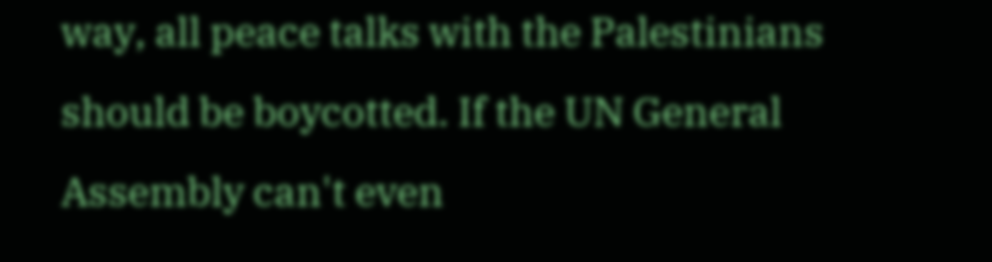way, all peace talks with the Palestinians should be boycotted. If the UN General Assembly can't even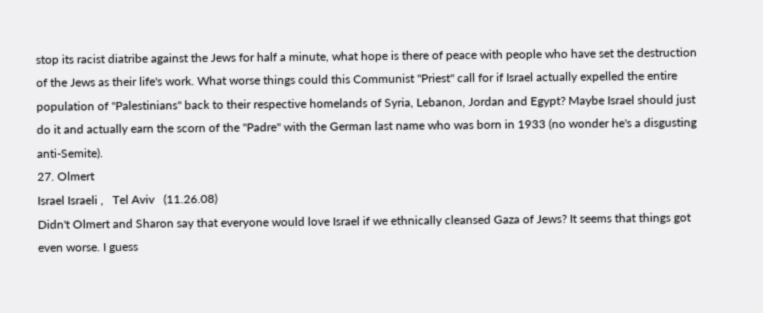stop its racist diatribe against the Jews for half a minute, what hope is there of peace with people who have set the destruction of the Jews as their life's work. What worse things could this Communist "Priest" call for if Israel actually expelled the entire population of "Palestinians" back to their respective homelands of Syria, Lebanon, Jordan and Egypt? Maybe Israel should just do it and actually earn the scorn of the "Padre" with the German last name who was born in 1933 (no wonder he's a disgusting anti-Semite).
27. Olmert
Israel Israeli ,   Tel Aviv   (11.26.08)
Didn't Olmert and Sharon say that everyone would love Israel if we ethnically cleansed Gaza of Jews? It seems that things got even worse. I guess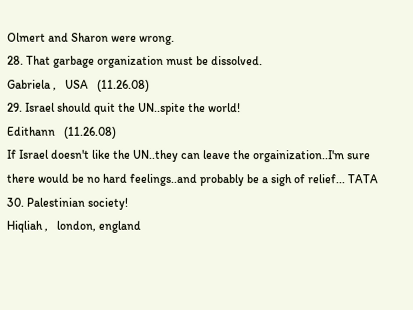Olmert and Sharon were wrong.
28. That garbage organization must be dissolved.
Gabriela ,   USA   (11.26.08)
29. Israel should quit the UN..spite the world!
Edithann   (11.26.08)
If Israel doesn't like the UN..they can leave the orgainization..I'm sure there would be no hard feelings..and probably be a sigh of relief... TATA
30. Palestinian society!
Hiqliah ,   london, england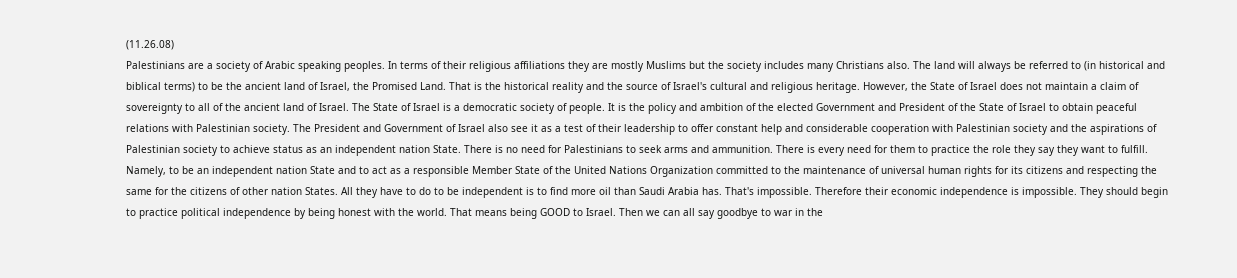(11.26.08)
Palestinians are a society of Arabic speaking peoples. In terms of their religious affiliations they are mostly Muslims but the society includes many Christians also. The land will always be referred to (in historical and biblical terms) to be the ancient land of Israel, the Promised Land. That is the historical reality and the source of Israel's cultural and religious heritage. However, the State of Israel does not maintain a claim of sovereignty to all of the ancient land of Israel. The State of Israel is a democratic society of people. It is the policy and ambition of the elected Government and President of the State of Israel to obtain peaceful relations with Palestinian society. The President and Government of Israel also see it as a test of their leadership to offer constant help and considerable cooperation with Palestinian society and the aspirations of Palestinian society to achieve status as an independent nation State. There is no need for Palestinians to seek arms and ammunition. There is every need for them to practice the role they say they want to fulfill. Namely, to be an independent nation State and to act as a responsible Member State of the United Nations Organization committed to the maintenance of universal human rights for its citizens and respecting the same for the citizens of other nation States. All they have to do to be independent is to find more oil than Saudi Arabia has. That's impossible. Therefore their economic independence is impossible. They should begin to practice political independence by being honest with the world. That means being GOOD to Israel. Then we can all say goodbye to war in the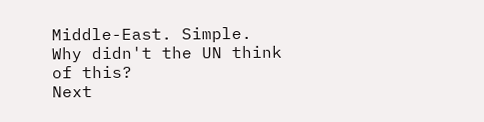Middle-East. Simple. Why didn't the UN think of this?
Next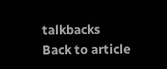talkbacks
Back to article